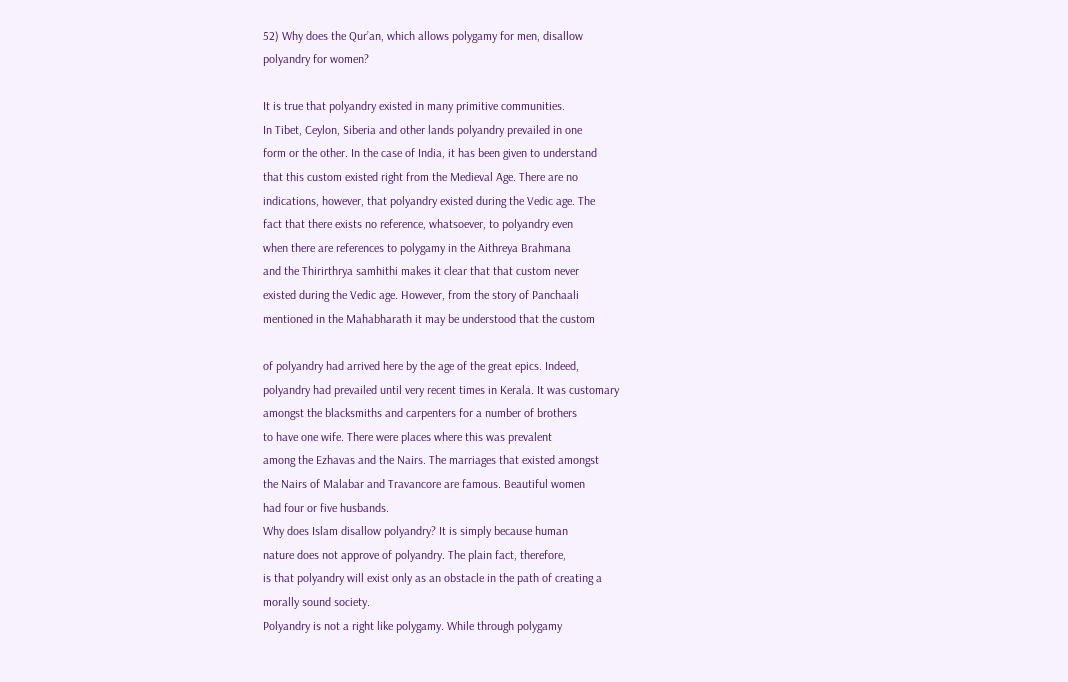52) Why does the Qur’an, which allows polygamy for men, disallow
polyandry for women?

It is true that polyandry existed in many primitive communities.
In Tibet, Ceylon, Siberia and other lands polyandry prevailed in one
form or the other. In the case of India, it has been given to understand
that this custom existed right from the Medieval Age. There are no
indications, however, that polyandry existed during the Vedic age. The
fact that there exists no reference, whatsoever, to polyandry even
when there are references to polygamy in the Aithreya Brahmana
and the Thirirthrya samhithi makes it clear that that custom never
existed during the Vedic age. However, from the story of Panchaali
mentioned in the Mahabharath it may be understood that the custom

of polyandry had arrived here by the age of the great epics. Indeed,
polyandry had prevailed until very recent times in Kerala. It was customary
amongst the blacksmiths and carpenters for a number of brothers
to have one wife. There were places where this was prevalent
among the Ezhavas and the Nairs. The marriages that existed amongst
the Nairs of Malabar and Travancore are famous. Beautiful women
had four or five husbands.
Why does Islam disallow polyandry? It is simply because human
nature does not approve of polyandry. The plain fact, therefore,
is that polyandry will exist only as an obstacle in the path of creating a
morally sound society.
Polyandry is not a right like polygamy. While through polygamy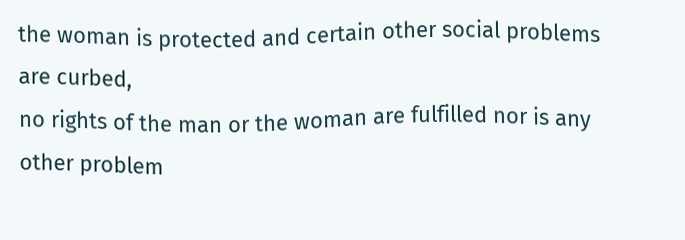the woman is protected and certain other social problems are curbed,
no rights of the man or the woman are fulfilled nor is any other problem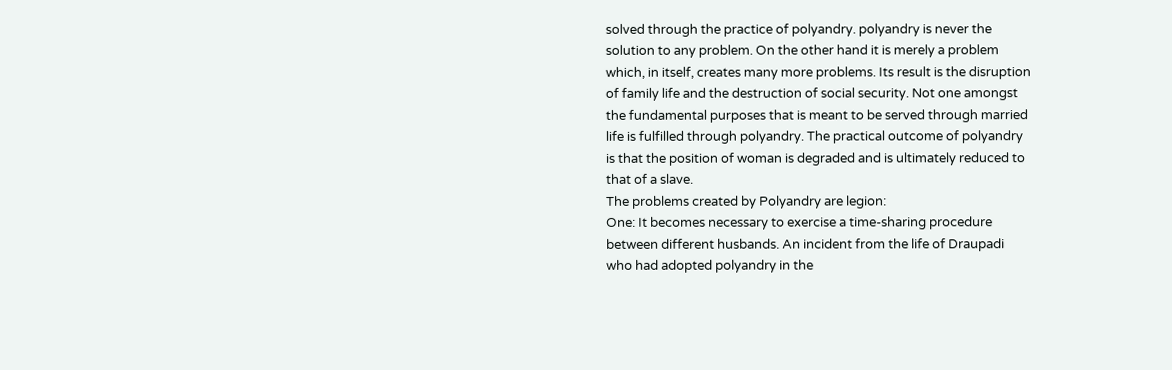solved through the practice of polyandry. polyandry is never the
solution to any problem. On the other hand it is merely a problem
which, in itself, creates many more problems. Its result is the disruption
of family life and the destruction of social security. Not one amongst
the fundamental purposes that is meant to be served through married
life is fulfilled through polyandry. The practical outcome of polyandry
is that the position of woman is degraded and is ultimately reduced to
that of a slave.
The problems created by Polyandry are legion:
One: It becomes necessary to exercise a time-sharing procedure
between different husbands. An incident from the life of Draupadi
who had adopted polyandry in the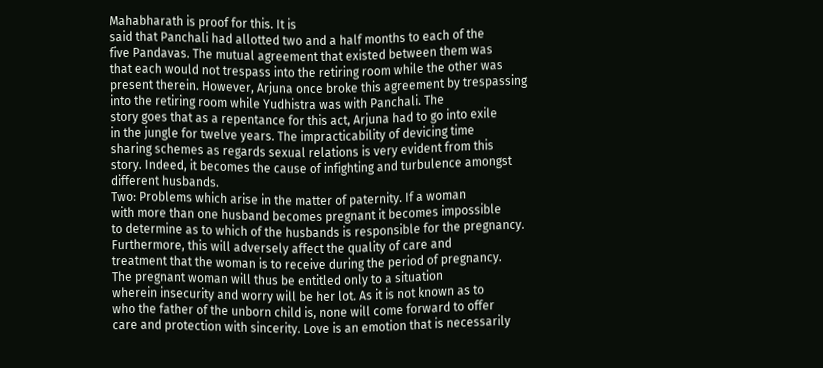Mahabharath is proof for this. It is
said that Panchali had allotted two and a half months to each of the
five Pandavas. The mutual agreement that existed between them was
that each would not trespass into the retiring room while the other was
present therein. However, Arjuna once broke this agreement by trespassing
into the retiring room while Yudhistra was with Panchali. The
story goes that as a repentance for this act, Arjuna had to go into exile
in the jungle for twelve years. The impracticability of devicing time
sharing schemes as regards sexual relations is very evident from this
story. Indeed, it becomes the cause of infighting and turbulence amongst
different husbands.
Two: Problems which arise in the matter of paternity. If a woman
with more than one husband becomes pregnant it becomes impossible
to determine as to which of the husbands is responsible for the pregnancy.
Furthermore, this will adversely affect the quality of care and
treatment that the woman is to receive during the period of pregnancy.
The pregnant woman will thus be entitled only to a situation
wherein insecurity and worry will be her lot. As it is not known as to
who the father of the unborn child is, none will come forward to offer
care and protection with sincerity. Love is an emotion that is necessarily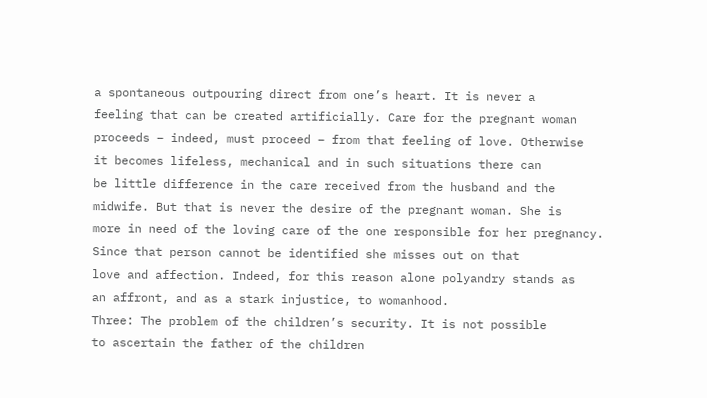a spontaneous outpouring direct from one’s heart. It is never a
feeling that can be created artificially. Care for the pregnant woman
proceeds – indeed, must proceed – from that feeling of love. Otherwise
it becomes lifeless, mechanical and in such situations there can
be little difference in the care received from the husband and the
midwife. But that is never the desire of the pregnant woman. She is
more in need of the loving care of the one responsible for her pregnancy.
Since that person cannot be identified she misses out on that
love and affection. Indeed, for this reason alone polyandry stands as
an affront, and as a stark injustice, to womanhood.
Three: The problem of the children’s security. It is not possible
to ascertain the father of the children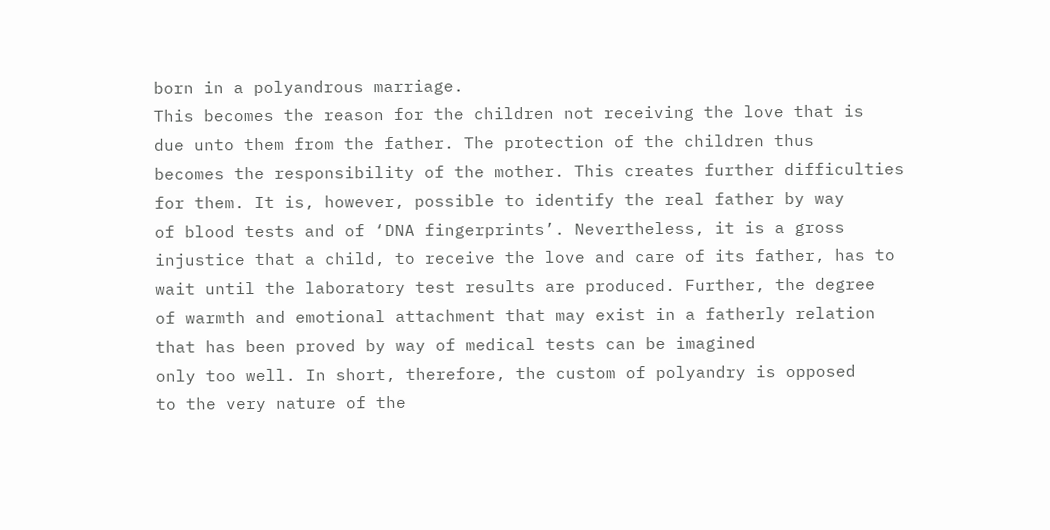born in a polyandrous marriage.
This becomes the reason for the children not receiving the love that is
due unto them from the father. The protection of the children thus
becomes the responsibility of the mother. This creates further difficulties
for them. It is, however, possible to identify the real father by way
of blood tests and of ‘DNA fingerprints’. Nevertheless, it is a gross
injustice that a child, to receive the love and care of its father, has to
wait until the laboratory test results are produced. Further, the degree
of warmth and emotional attachment that may exist in a fatherly relation
that has been proved by way of medical tests can be imagined
only too well. In short, therefore, the custom of polyandry is opposed
to the very nature of the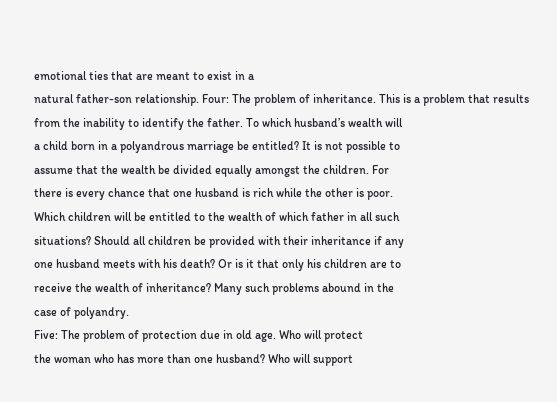emotional ties that are meant to exist in a
natural father-son relationship. Four: The problem of inheritance. This is a problem that results
from the inability to identify the father. To which husband’s wealth will
a child born in a polyandrous marriage be entitled? It is not possible to
assume that the wealth be divided equally amongst the children. For
there is every chance that one husband is rich while the other is poor.
Which children will be entitled to the wealth of which father in all such
situations? Should all children be provided with their inheritance if any
one husband meets with his death? Or is it that only his children are to
receive the wealth of inheritance? Many such problems abound in the
case of polyandry.
Five: The problem of protection due in old age. Who will protect
the woman who has more than one husband? Who will support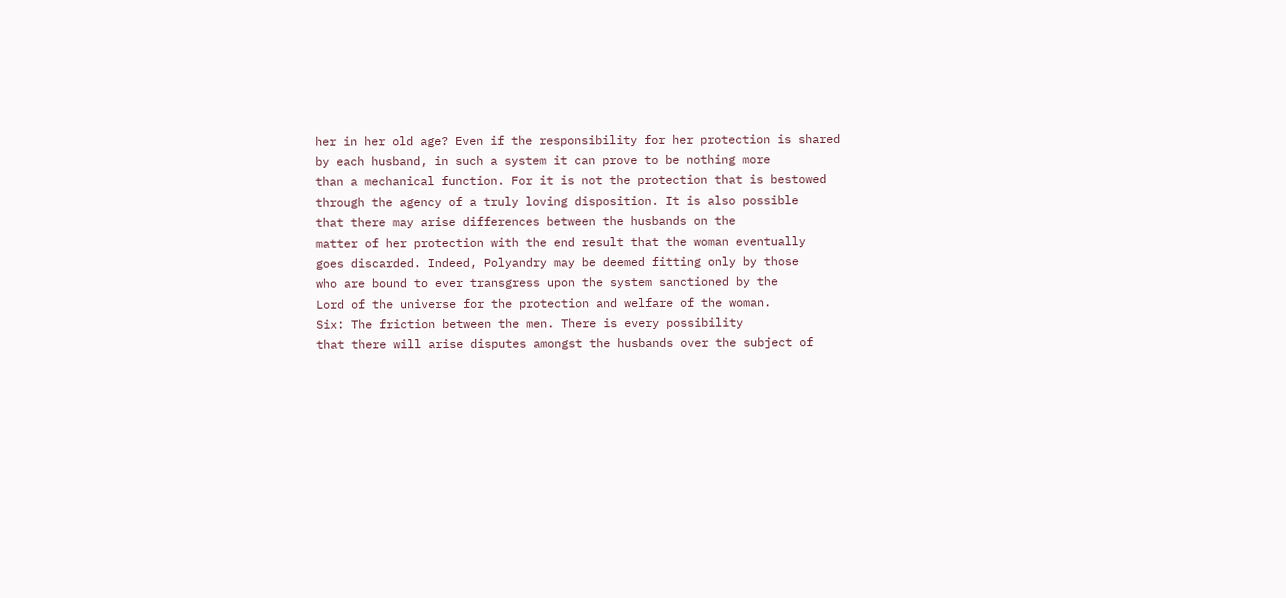her in her old age? Even if the responsibility for her protection is shared
by each husband, in such a system it can prove to be nothing more
than a mechanical function. For it is not the protection that is bestowed
through the agency of a truly loving disposition. It is also possible
that there may arise differences between the husbands on the
matter of her protection with the end result that the woman eventually
goes discarded. Indeed, Polyandry may be deemed fitting only by those
who are bound to ever transgress upon the system sanctioned by the
Lord of the universe for the protection and welfare of the woman.
Six: The friction between the men. There is every possibility
that there will arise disputes amongst the husbands over the subject of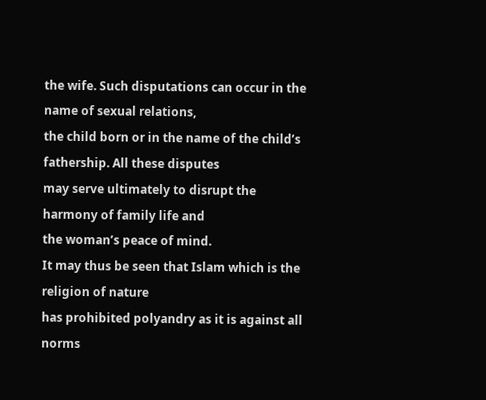the wife. Such disputations can occur in the name of sexual relations,
the child born or in the name of the child’s fathership. All these disputes
may serve ultimately to disrupt the harmony of family life and
the woman’s peace of mind.
It may thus be seen that Islam which is the religion of nature
has prohibited polyandry as it is against all norms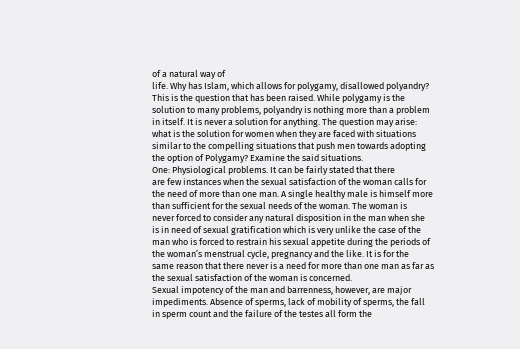of a natural way of
life. Why has Islam, which allows for polygamy, disallowed polyandry?
This is the question that has been raised. While polygamy is the
solution to many problems, polyandry is nothing more than a problem
in itself. It is never a solution for anything. The question may arise:
what is the solution for women when they are faced with situations
similar to the compelling situations that push men towards adopting
the option of Polygamy? Examine the said situations.
One: Physiological problems. It can be fairly stated that there
are few instances when the sexual satisfaction of the woman calls for
the need of more than one man. A single healthy male is himself more
than sufficient for the sexual needs of the woman. The woman is
never forced to consider any natural disposition in the man when she
is in need of sexual gratification which is very unlike the case of the
man who is forced to restrain his sexual appetite during the periods of
the woman’s menstrual cycle, pregnancy and the like. It is for the
same reason that there never is a need for more than one man as far as
the sexual satisfaction of the woman is concerned.
Sexual impotency of the man and barrenness, however, are major
impediments. Absence of sperms, lack of mobility of sperms, the fall
in sperm count and the failure of the testes all form the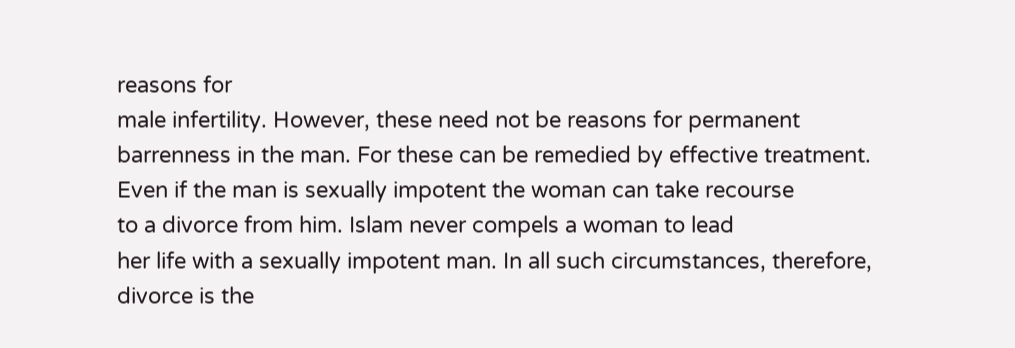reasons for
male infertility. However, these need not be reasons for permanent
barrenness in the man. For these can be remedied by effective treatment.
Even if the man is sexually impotent the woman can take recourse
to a divorce from him. Islam never compels a woman to lead
her life with a sexually impotent man. In all such circumstances, therefore,
divorce is the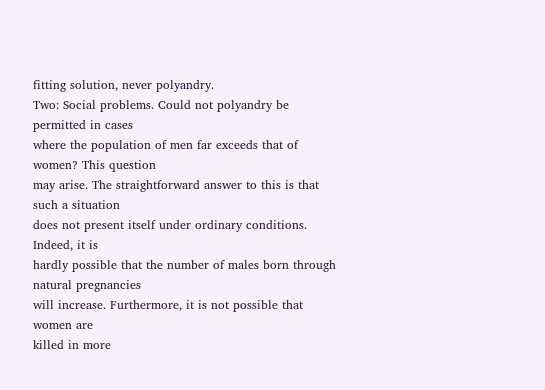fitting solution, never polyandry.
Two: Social problems. Could not polyandry be permitted in cases
where the population of men far exceeds that of women? This question
may arise. The straightforward answer to this is that such a situation
does not present itself under ordinary conditions. Indeed, it is
hardly possible that the number of males born through natural pregnancies
will increase. Furthermore, it is not possible that women are
killed in more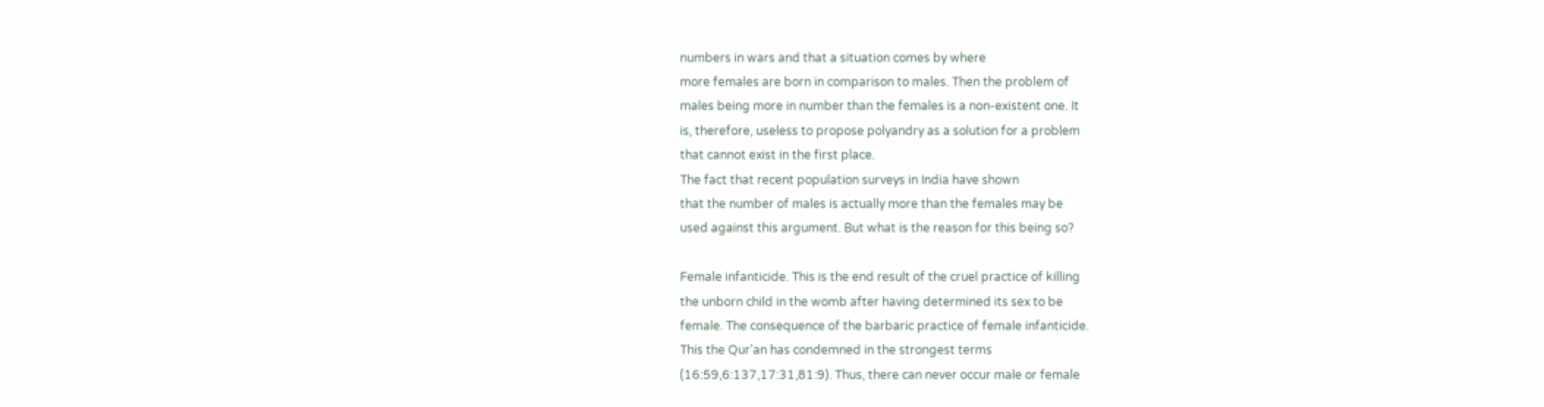numbers in wars and that a situation comes by where
more females are born in comparison to males. Then the problem of
males being more in number than the females is a non-existent one. It
is, therefore, useless to propose polyandry as a solution for a problem
that cannot exist in the first place.
The fact that recent population surveys in India have shown
that the number of males is actually more than the females may be
used against this argument. But what is the reason for this being so?

Female infanticide. This is the end result of the cruel practice of killing
the unborn child in the womb after having determined its sex to be
female. The consequence of the barbaric practice of female infanticide.
This the Qur’an has condemned in the strongest terms
(16:59,6:137,17:31,81:9). Thus, there can never occur male or female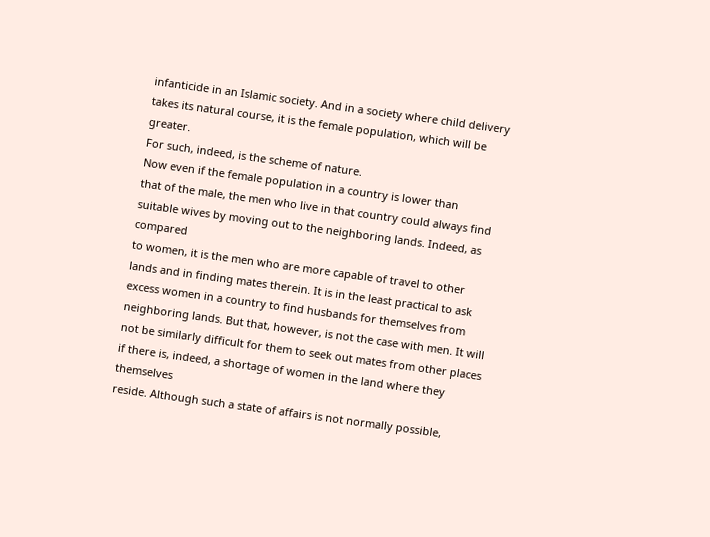infanticide in an Islamic society. And in a society where child delivery
takes its natural course, it is the female population, which will be greater.
For such, indeed, is the scheme of nature.
Now even if the female population in a country is lower than
that of the male, the men who live in that country could always find
suitable wives by moving out to the neighboring lands. Indeed, as compared
to women, it is the men who are more capable of travel to other
lands and in finding mates therein. It is in the least practical to ask
excess women in a country to find husbands for themselves from
neighboring lands. But that, however, is not the case with men. It will
not be similarly difficult for them to seek out mates from other places
if there is, indeed, a shortage of women in the land where they themselves
reside. Although such a state of affairs is not normally possible,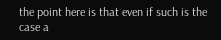the point here is that even if such is the case a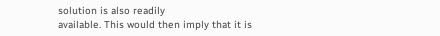solution is also readily
available. This would then imply that it is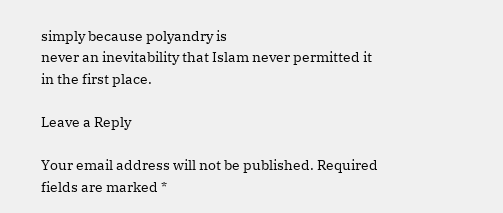simply because polyandry is
never an inevitability that Islam never permitted it in the first place.

Leave a Reply

Your email address will not be published. Required fields are marked *